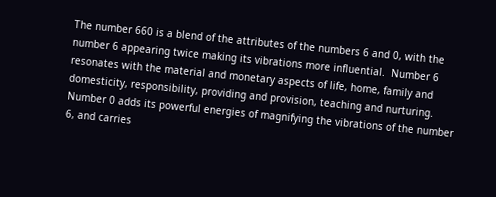The number 660 is a blend of the attributes of the numbers 6 and 0, with the number 6 appearing twice making its vibrations more influential.  Number 6 resonates with the material and monetary aspects of life, home, family and domesticity, responsibility, providing and provision, teaching and nurturing.  Number 0 adds its powerful energies of magnifying the vibrations of the number 6, and carries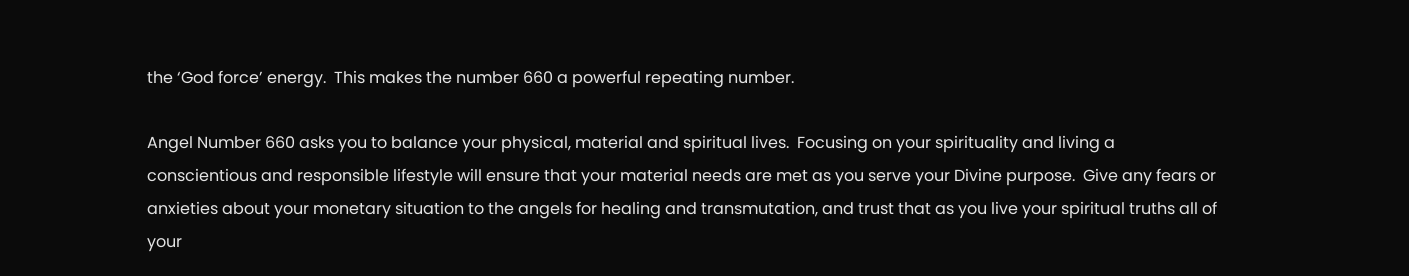the ‘God force’ energy.  This makes the number 660 a powerful repeating number.

Angel Number 660 asks you to balance your physical, material and spiritual lives.  Focusing on your spirituality and living a conscientious and responsible lifestyle will ensure that your material needs are met as you serve your Divine purpose.  Give any fears or anxieties about your monetary situation to the angels for healing and transmutation, and trust that as you live your spiritual truths all of your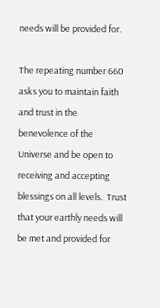needs will be provided for.

The repeating number 660 asks you to maintain faith and trust in the benevolence of the Universe and be open to receiving and accepting blessings on all levels.  Trust that your earthly needs will be met and provided for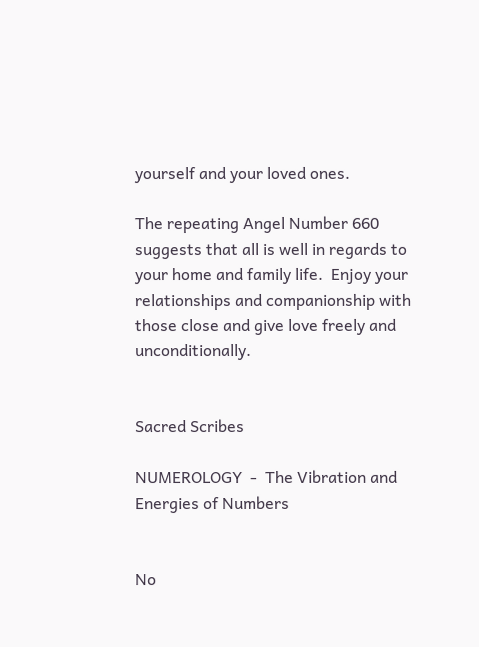yourself and your loved ones.

The repeating Angel Number 660 suggests that all is well in regards to your home and family life.  Enjoy your relationships and companionship with those close and give love freely and unconditionally.


Sacred Scribes

NUMEROLOGY  -  The Vibration and Energies of Numbers


No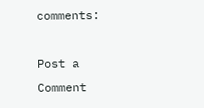comments:

Post a Comment